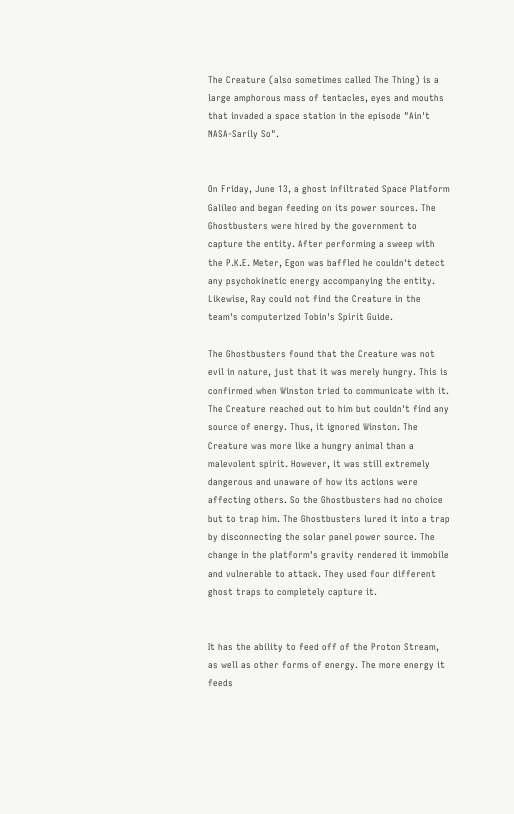The Creature (also sometimes called The Thing) is a large amphorous mass of tentacles, eyes and mouths that invaded a space station in the episode "Ain't NASA-Sarily So".


On Friday, June 13, a ghost infiltrated Space Platform Galileo and began feeding on its power sources. The Ghostbusters were hired by the government to capture the entity. After performing a sweep with the P.K.E. Meter, Egon was baffled he couldn't detect any psychokinetic energy accompanying the entity. Likewise, Ray could not find the Creature in the team's computerized Tobin's Spirit Guide.

The Ghostbusters found that the Creature was not evil in nature, just that it was merely hungry. This is confirmed when Winston tried to communicate with it. The Creature reached out to him but couldn't find any source of energy. Thus, it ignored Winston. The Creature was more like a hungry animal than a malevolent spirit. However, it was still extremely dangerous and unaware of how its actions were affecting others. So the Ghostbusters had no choice but to trap him. The Ghostbusters lured it into a trap by disconnecting the solar panel power source. The change in the platform's gravity rendered it immobile and vulnerable to attack. They used four different ghost traps to completely capture it.


It has the ability to feed off of the Proton Stream, as well as other forms of energy. The more energy it feeds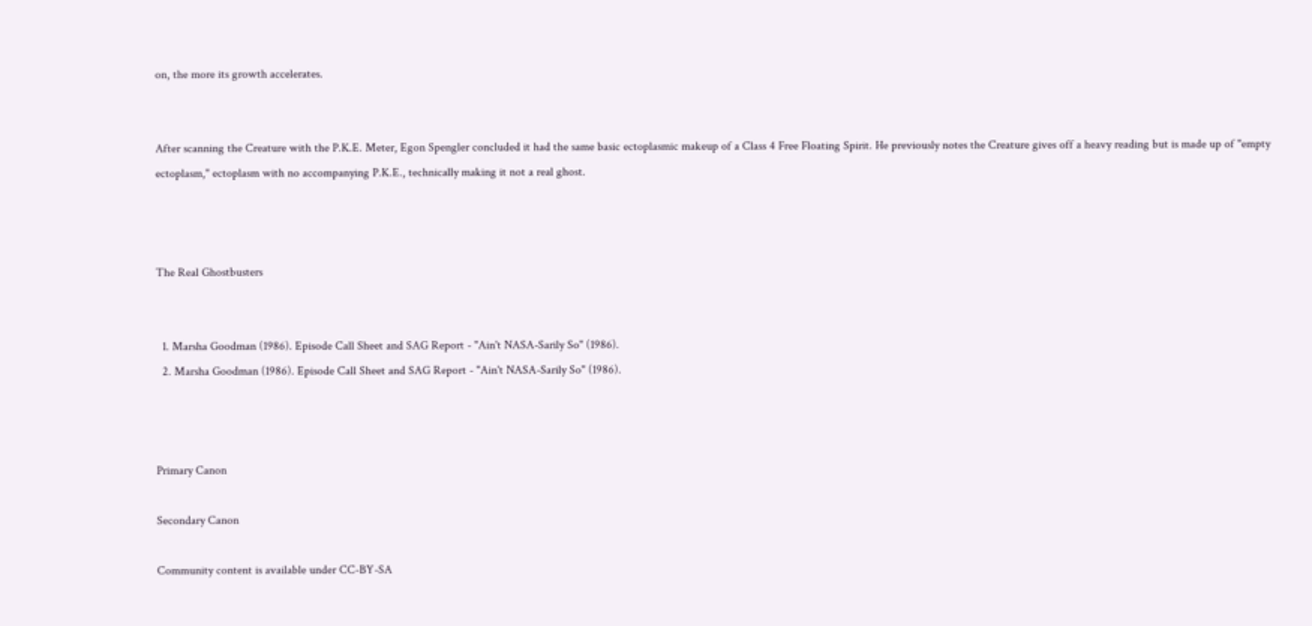on, the more its growth accelerates.


After scanning the Creature with the P.K.E. Meter, Egon Spengler concluded it had the same basic ectoplasmic makeup of a Class 4 Free Floating Spirit. He previously notes the Creature gives off a heavy reading but is made up of "empty ectoplasm," ectoplasm with no accompanying P.K.E., technically making it not a real ghost.



The Real Ghostbusters


  1. Marsha Goodman (1986). Episode Call Sheet and SAG Report - "Ain't NASA-Sarily So" (1986).
  2. Marsha Goodman (1986). Episode Call Sheet and SAG Report - "Ain't NASA-Sarily So" (1986).



Primary Canon

Secondary Canon

Community content is available under CC-BY-SA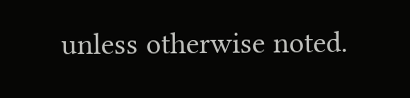unless otherwise noted.